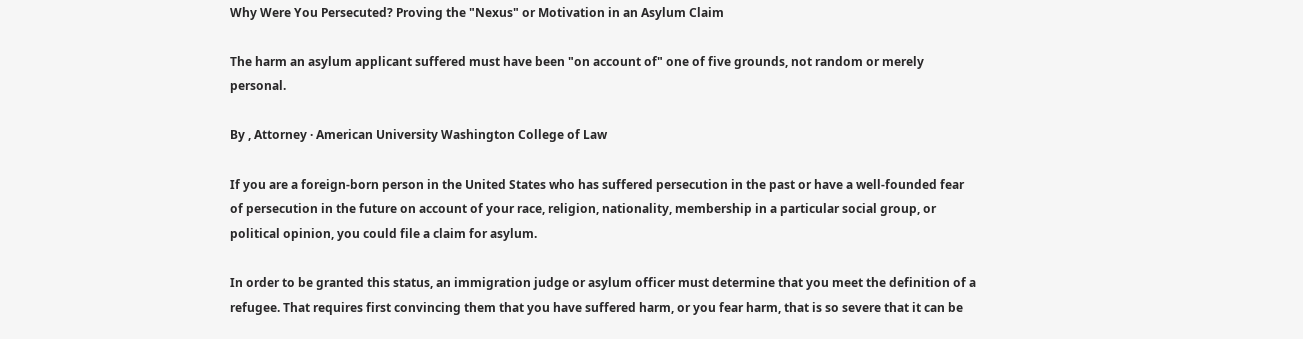Why Were You Persecuted? Proving the "Nexus" or Motivation in an Asylum Claim

The harm an asylum applicant suffered must have been "on account of" one of five grounds, not random or merely personal.

By , Attorney · American University Washington College of Law

If you are a foreign-born person in the United States who has suffered persecution in the past or have a well-founded fear of persecution in the future on account of your race, religion, nationality, membership in a particular social group, or political opinion, you could file a claim for asylum.

In order to be granted this status, an immigration judge or asylum officer must determine that you meet the definition of a refugee. That requires first convincing them that you have suffered harm, or you fear harm, that is so severe that it can be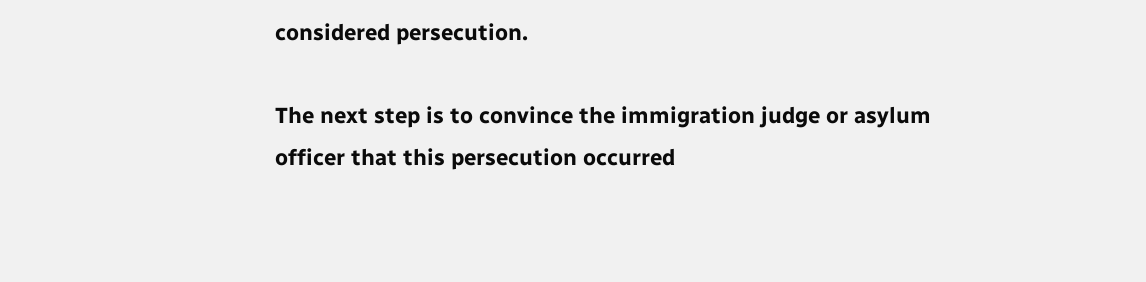considered persecution.

The next step is to convince the immigration judge or asylum officer that this persecution occurred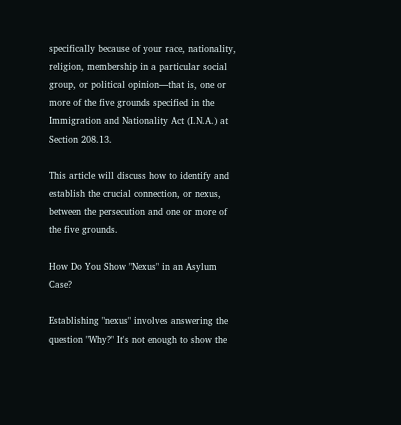specifically because of your race, nationality, religion, membership in a particular social group, or political opinion—that is, one or more of the five grounds specified in the Immigration and Nationality Act (I.N.A.) at Section 208.13.

This article will discuss how to identify and establish the crucial connection, or nexus, between the persecution and one or more of the five grounds.

How Do You Show "Nexus" in an Asylum Case?

Establishing "nexus" involves answering the question "Why?" It's not enough to show the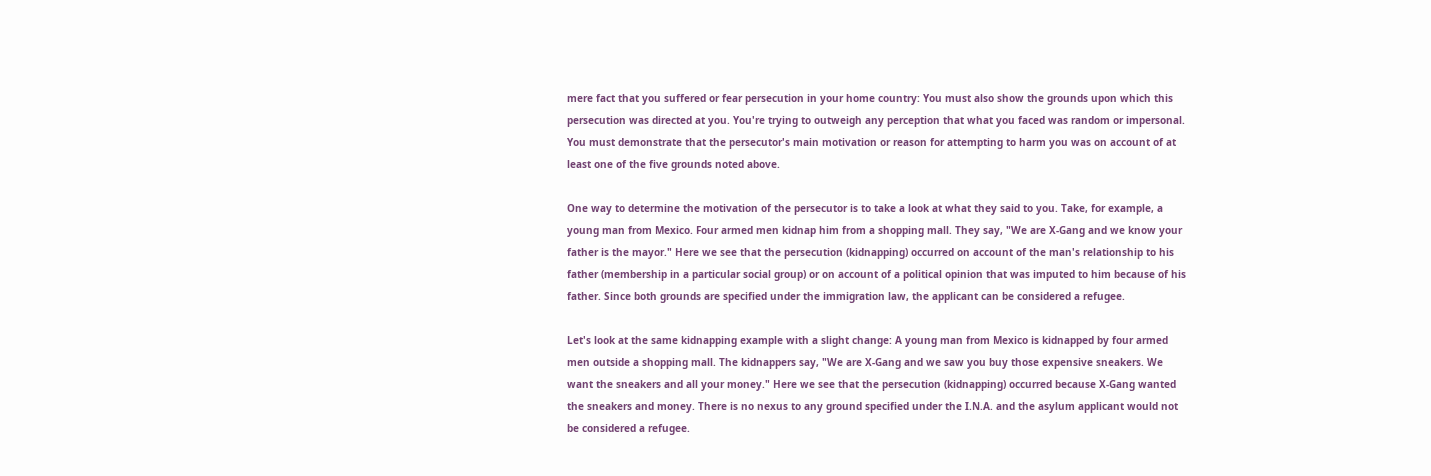mere fact that you suffered or fear persecution in your home country: You must also show the grounds upon which this persecution was directed at you. You're trying to outweigh any perception that what you faced was random or impersonal. You must demonstrate that the persecutor's main motivation or reason for attempting to harm you was on account of at least one of the five grounds noted above.

One way to determine the motivation of the persecutor is to take a look at what they said to you. Take, for example, a young man from Mexico. Four armed men kidnap him from a shopping mall. They say, "We are X-Gang and we know your father is the mayor." Here we see that the persecution (kidnapping) occurred on account of the man's relationship to his father (membership in a particular social group) or on account of a political opinion that was imputed to him because of his father. Since both grounds are specified under the immigration law, the applicant can be considered a refugee.

Let's look at the same kidnapping example with a slight change: A young man from Mexico is kidnapped by four armed men outside a shopping mall. The kidnappers say, "We are X-Gang and we saw you buy those expensive sneakers. We want the sneakers and all your money." Here we see that the persecution (kidnapping) occurred because X-Gang wanted the sneakers and money. There is no nexus to any ground specified under the I.N.A. and the asylum applicant would not be considered a refugee.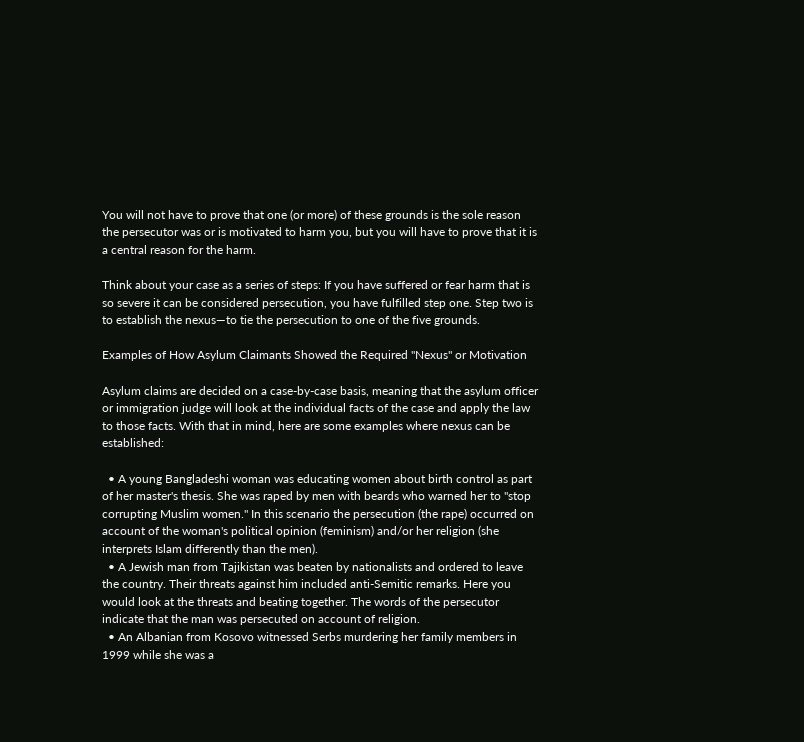You will not have to prove that one (or more) of these grounds is the sole reason the persecutor was or is motivated to harm you, but you will have to prove that it is a central reason for the harm.

Think about your case as a series of steps: If you have suffered or fear harm that is so severe it can be considered persecution, you have fulfilled step one. Step two is to establish the nexus—to tie the persecution to one of the five grounds.

Examples of How Asylum Claimants Showed the Required "Nexus" or Motivation

Asylum claims are decided on a case-by-case basis, meaning that the asylum officer or immigration judge will look at the individual facts of the case and apply the law to those facts. With that in mind, here are some examples where nexus can be established:

  • A young Bangladeshi woman was educating women about birth control as part of her master's thesis. She was raped by men with beards who warned her to "stop corrupting Muslim women." In this scenario the persecution (the rape) occurred on account of the woman's political opinion (feminism) and/or her religion (she interprets Islam differently than the men).
  • A Jewish man from Tajikistan was beaten by nationalists and ordered to leave the country. Their threats against him included anti-Semitic remarks. Here you would look at the threats and beating together. The words of the persecutor indicate that the man was persecuted on account of religion.
  • An Albanian from Kosovo witnessed Serbs murdering her family members in 1999 while she was a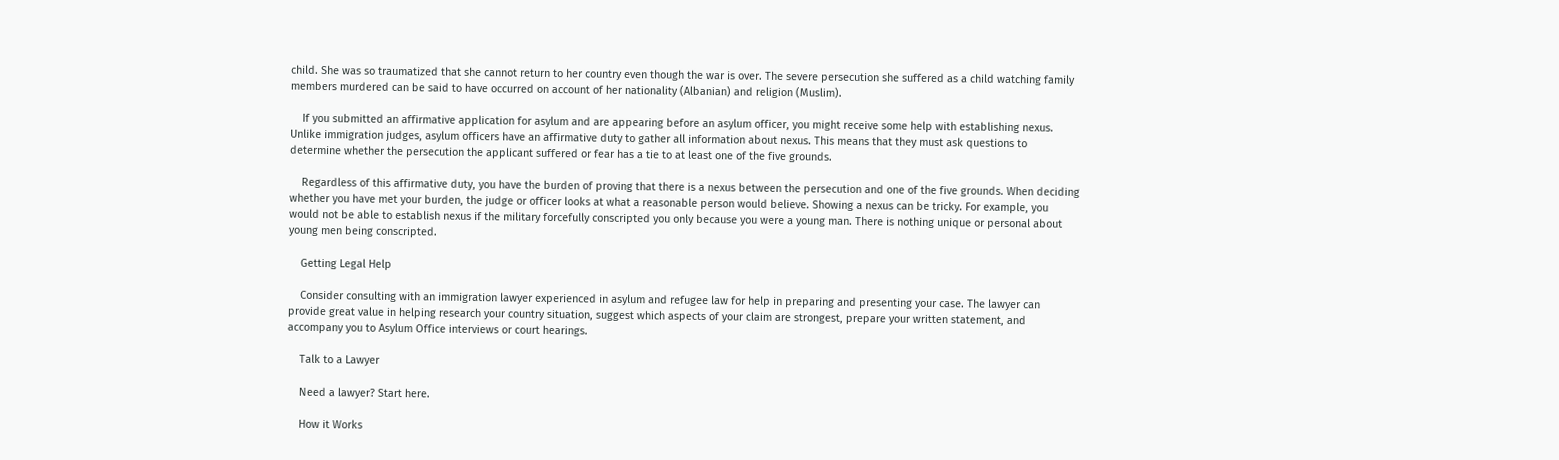child. She was so traumatized that she cannot return to her country even though the war is over. The severe persecution she suffered as a child watching family members murdered can be said to have occurred on account of her nationality (Albanian) and religion (Muslim).

    If you submitted an affirmative application for asylum and are appearing before an asylum officer, you might receive some help with establishing nexus. Unlike immigration judges, asylum officers have an affirmative duty to gather all information about nexus. This means that they must ask questions to determine whether the persecution the applicant suffered or fear has a tie to at least one of the five grounds.

    Regardless of this affirmative duty, you have the burden of proving that there is a nexus between the persecution and one of the five grounds. When deciding whether you have met your burden, the judge or officer looks at what a reasonable person would believe. Showing a nexus can be tricky. For example, you would not be able to establish nexus if the military forcefully conscripted you only because you were a young man. There is nothing unique or personal about young men being conscripted.

    Getting Legal Help

    Consider consulting with an immigration lawyer experienced in asylum and refugee law for help in preparing and presenting your case. The lawyer can provide great value in helping research your country situation, suggest which aspects of your claim are strongest, prepare your written statement, and accompany you to Asylum Office interviews or court hearings.

    Talk to a Lawyer

    Need a lawyer? Start here.

    How it Works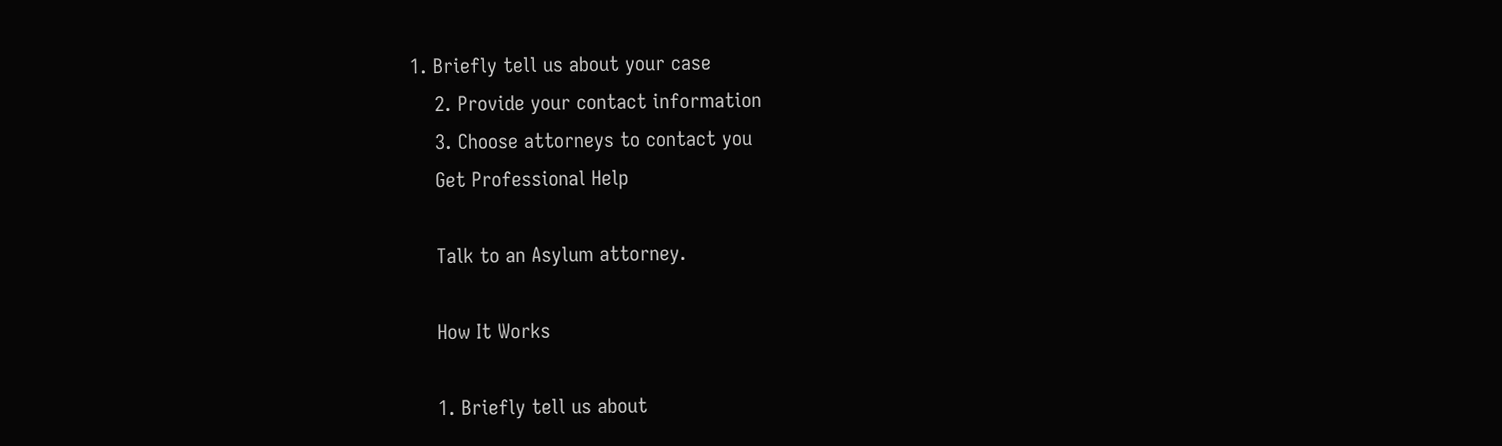1. Briefly tell us about your case
    2. Provide your contact information
    3. Choose attorneys to contact you
    Get Professional Help

    Talk to an Asylum attorney.

    How It Works

    1. Briefly tell us about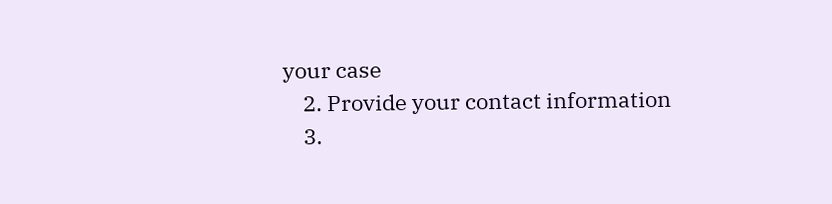your case
    2. Provide your contact information
    3.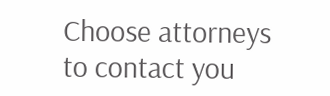Choose attorneys to contact you